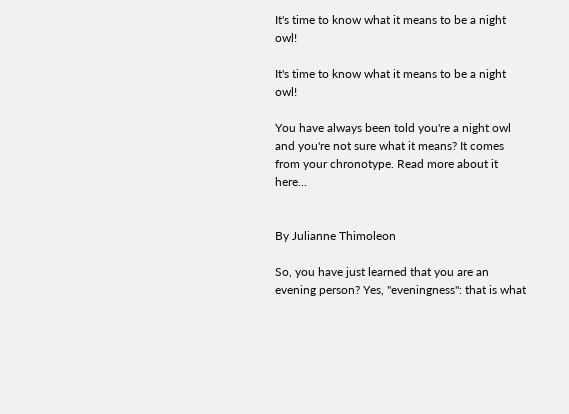It's time to know what it means to be a night owl!

It's time to know what it means to be a night owl!

You have always been told you're a night owl and you're not sure what it means? It comes from your chronotype. Read more about it here...


By Julianne Thimoleon

So, you have just learned that you are an evening person? Yes, "eveningness": that is what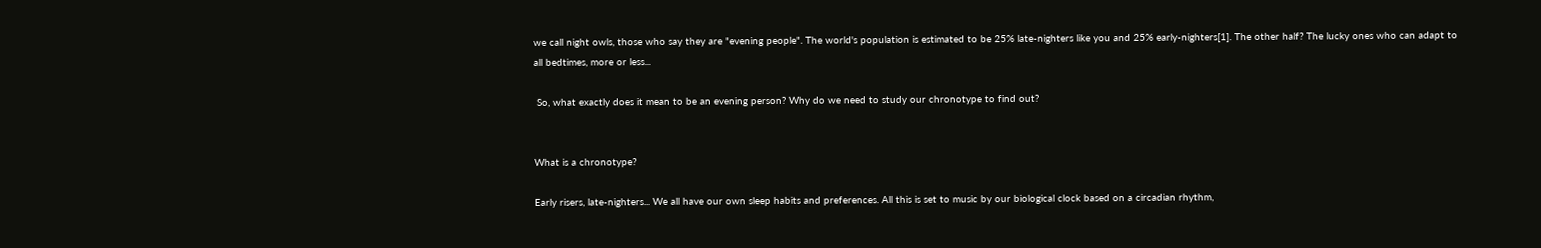we call night owls, those who say they are "evening people". The world's population is estimated to be 25% late-nighters like you and 25% early-nighters[1]. The other half? The lucky ones who can adapt to all bedtimes, more or less...

 So, what exactly does it mean to be an evening person? Why do we need to study our chronotype to find out?


What is a chronotype?

Early risers, late-nighters... We all have our own sleep habits and preferences. All this is set to music by our biological clock based on a circadian rhythm,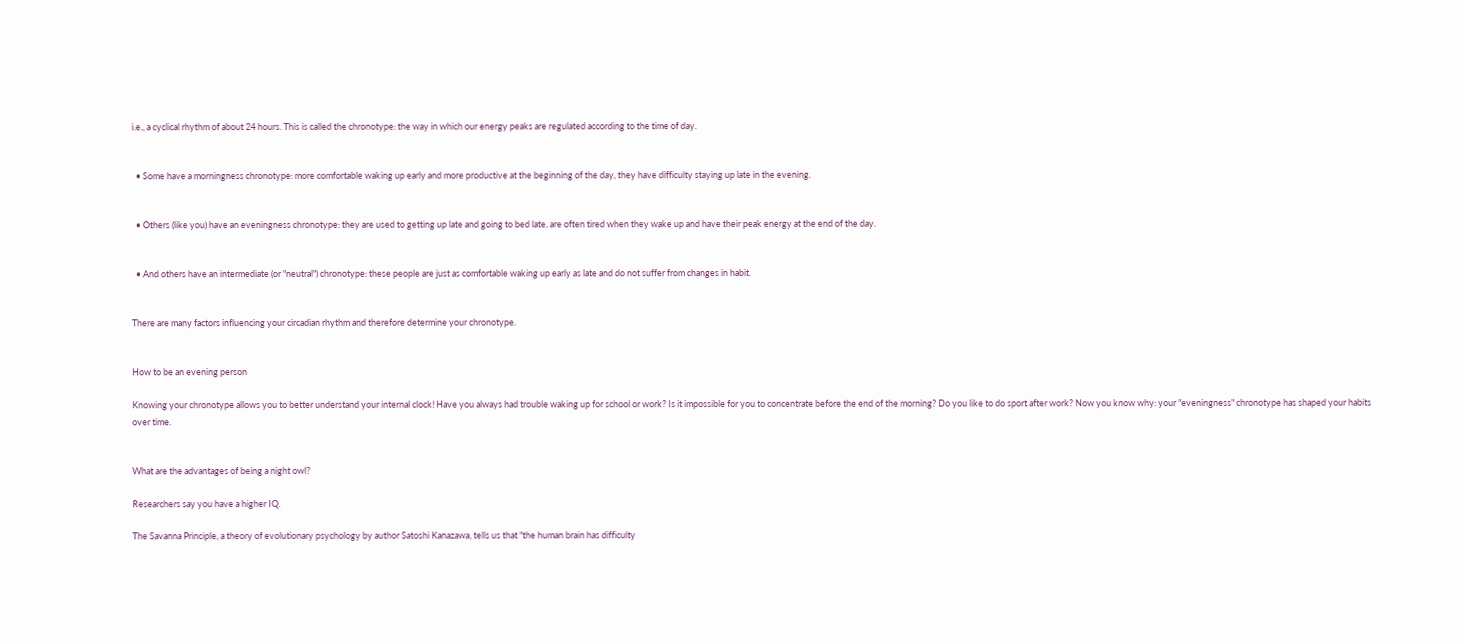i.e., a cyclical rhythm of about 24 hours. This is called the chronotype: the way in which our energy peaks are regulated according to the time of day.


  • Some have a morningness chronotype: more comfortable waking up early and more productive at the beginning of the day, they have difficulty staying up late in the evening.


  • Others (like you) have an eveningness chronotype: they are used to getting up late and going to bed late, are often tired when they wake up and have their peak energy at the end of the day.


  • And others have an intermediate (or "neutral") chronotype: these people are just as comfortable waking up early as late and do not suffer from changes in habit.


There are many factors influencing your circadian rhythm and therefore determine your chronotype.


How to be an evening person

Knowing your chronotype allows you to better understand your internal clock! Have you always had trouble waking up for school or work? Is it impossible for you to concentrate before the end of the morning? Do you like to do sport after work? Now you know why: your "eveningness" chronotype has shaped your habits over time.


What are the advantages of being a night owl?

Researchers say you have a higher IQ.

The Savanna Principle, a theory of evolutionary psychology by author Satoshi Kanazawa, tells us that "the human brain has difficulty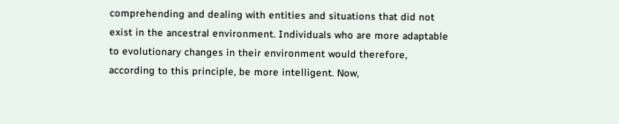comprehending and dealing with entities and situations that did not exist in the ancestral environment. Individuals who are more adaptable to evolutionary changes in their environment would therefore, according to this principle, be more intelligent. Now,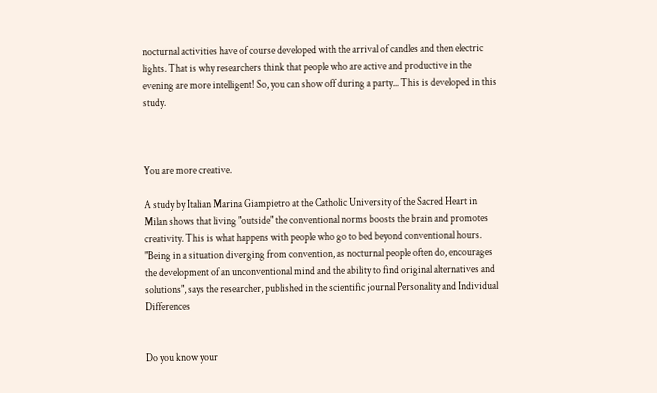nocturnal activities have of course developed with the arrival of candles and then electric lights. That is why researchers think that people who are active and productive in the evening are more intelligent! So, you can show off during a party... This is developed in this study.



You are more creative.

A study by Italian Marina Giampietro at the Catholic University of the Sacred Heart in Milan shows that living "outside" the conventional norms boosts the brain and promotes creativity. This is what happens with people who go to bed beyond conventional hours. "Being in a situation diverging from convention, as nocturnal people often do, encourages the development of an unconventional mind and the ability to find original alternatives and solutions", says the researcher, published in the scientific journal Personality and Individual Differences


Do you know your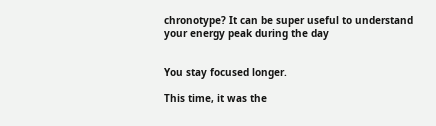chronotype? It can be super useful to understand your energy peak during the day


You stay focused longer.

This time, it was the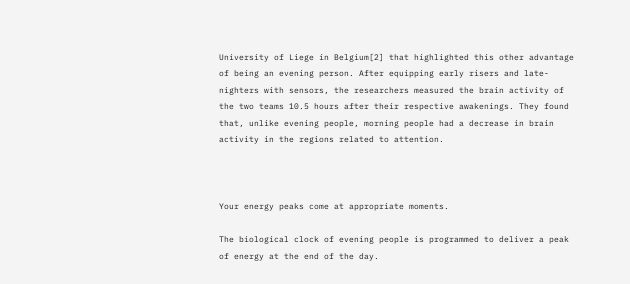University of Liege in Belgium[2] that highlighted this other advantage of being an evening person. After equipping early risers and late-nighters with sensors, the researchers measured the brain activity of the two teams 10.5 hours after their respective awakenings. They found that, unlike evening people, morning people had a decrease in brain activity in the regions related to attention.



Your energy peaks come at appropriate moments.

The biological clock of evening people is programmed to deliver a peak of energy at the end of the day.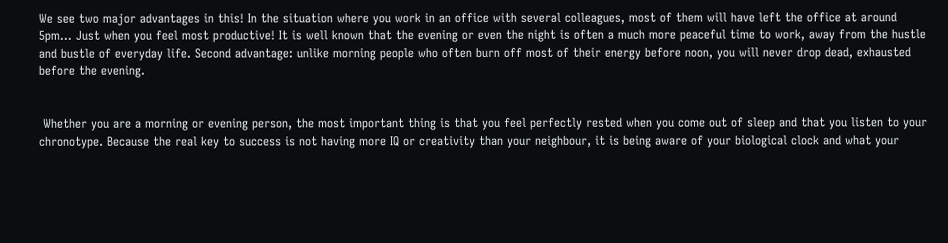We see two major advantages in this! In the situation where you work in an office with several colleagues, most of them will have left the office at around 5pm... Just when you feel most productive! It is well known that the evening or even the night is often a much more peaceful time to work, away from the hustle and bustle of everyday life. Second advantage: unlike morning people who often burn off most of their energy before noon, you will never drop dead, exhausted before the evening.


 Whether you are a morning or evening person, the most important thing is that you feel perfectly rested when you come out of sleep and that you listen to your chronotype. Because the real key to success is not having more IQ or creativity than your neighbour, it is being aware of your biological clock and what your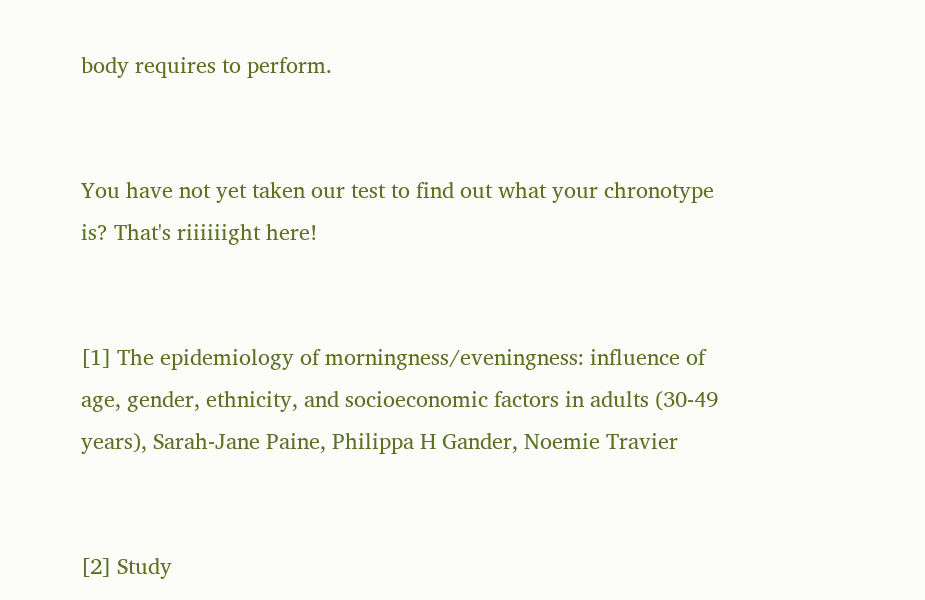body requires to perform.


You have not yet taken our test to find out what your chronotype is? That's riiiiiight here!


[1] The epidemiology of morningness/eveningness: influence of age, gender, ethnicity, and socioeconomic factors in adults (30-49 years), Sarah-Jane Paine, Philippa H Gander, Noemie Travier


[2] Study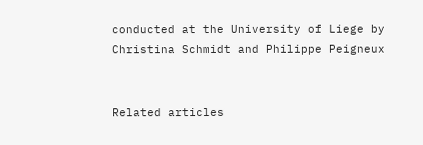conducted at the University of Liege by Christina Schmidt and Philippe Peigneux


Related articles